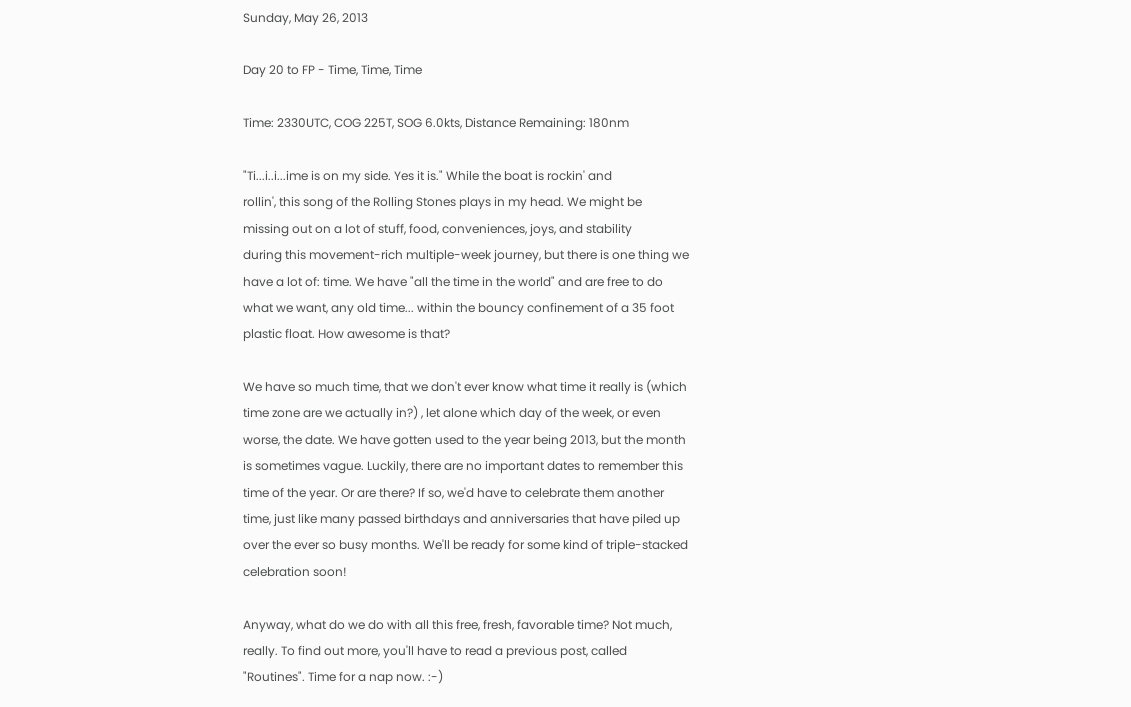Sunday, May 26, 2013

Day 20 to FP - Time, Time, Time

Time: 2330UTC, COG 225T, SOG 6.0kts, Distance Remaining: 180nm

"Ti...i..i...ime is on my side. Yes it is." While the boat is rockin' and
rollin', this song of the Rolling Stones plays in my head. We might be
missing out on a lot of stuff, food, conveniences, joys, and stability
during this movement-rich multiple-week journey, but there is one thing we
have a lot of: time. We have "all the time in the world" and are free to do
what we want, any old time... within the bouncy confinement of a 35 foot
plastic float. How awesome is that?

We have so much time, that we don't ever know what time it really is (which
time zone are we actually in?) , let alone which day of the week, or even
worse, the date. We have gotten used to the year being 2013, but the month
is sometimes vague. Luckily, there are no important dates to remember this
time of the year. Or are there? If so, we'd have to celebrate them another
time, just like many passed birthdays and anniversaries that have piled up
over the ever so busy months. We'll be ready for some kind of triple-stacked
celebration soon!

Anyway, what do we do with all this free, fresh, favorable time? Not much,
really. To find out more, you'll have to read a previous post, called
"Routines". Time for a nap now. :-)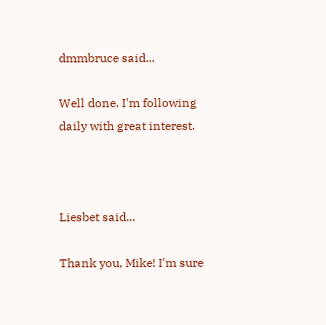dmmbruce said...

Well done. I'm following daily with great interest.



Liesbet said...

Thank you, Mike! I'm sure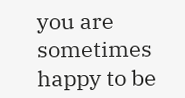you are sometimes happy to be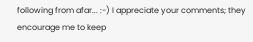following from afar... :-) I appreciate your comments; they encourage me to keep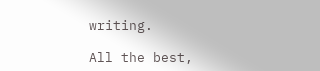writing.

All the best,